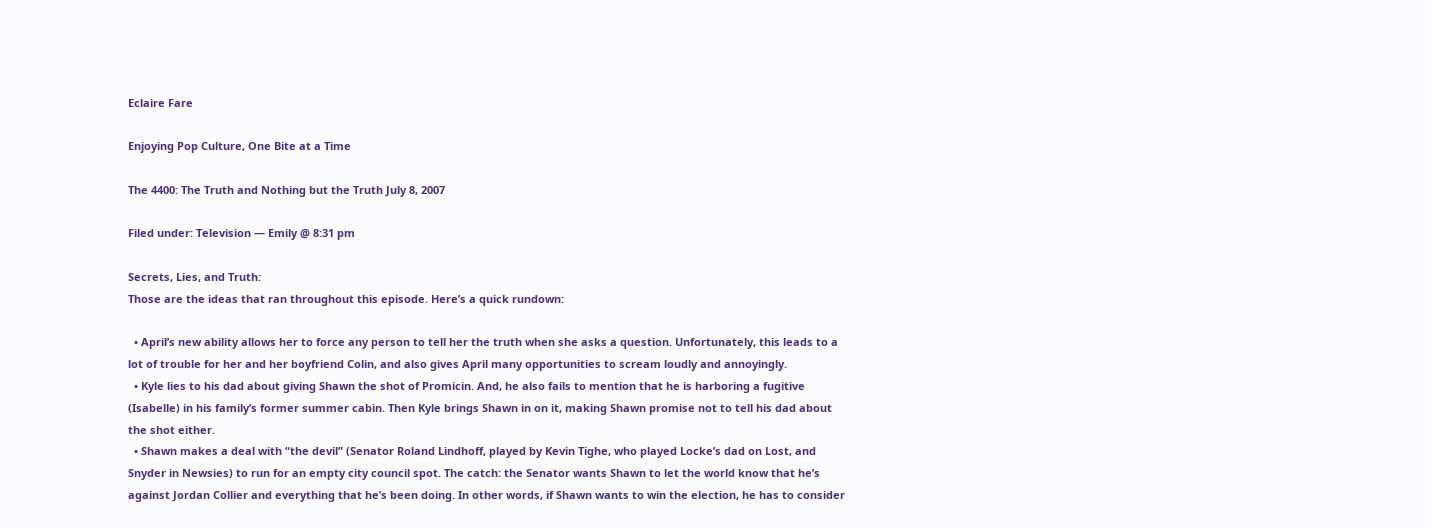Eclaire Fare

Enjoying Pop Culture, One Bite at a Time

The 4400: The Truth and Nothing but the Truth July 8, 2007

Filed under: Television — Emily @ 8:31 pm

Secrets, Lies, and Truth:
Those are the ideas that ran throughout this episode. Here’s a quick rundown:

  • April’s new ability allows her to force any person to tell her the truth when she asks a question. Unfortunately, this leads to a lot of trouble for her and her boyfriend Colin, and also gives April many opportunities to scream loudly and annoyingly.
  • Kyle lies to his dad about giving Shawn the shot of Promicin. And, he also fails to mention that he is harboring a fugitive (Isabelle) in his family’s former summer cabin. Then Kyle brings Shawn in on it, making Shawn promise not to tell his dad about the shot either.
  • Shawn makes a deal with “the devil” (Senator Roland Lindhoff, played by Kevin Tighe, who played Locke’s dad on Lost, and Snyder in Newsies) to run for an empty city council spot. The catch: the Senator wants Shawn to let the world know that he’s against Jordan Collier and everything that he’s been doing. In other words, if Shawn wants to win the election, he has to consider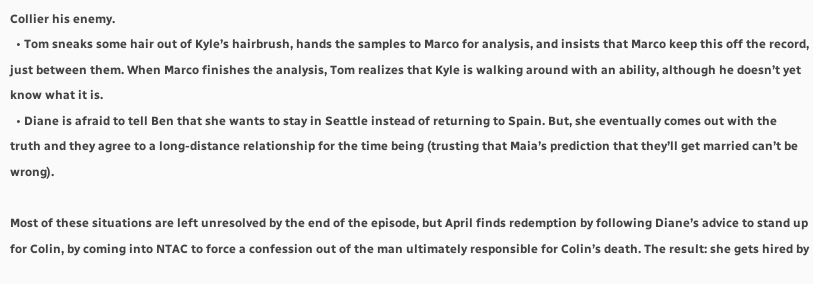Collier his enemy.
  • Tom sneaks some hair out of Kyle’s hairbrush, hands the samples to Marco for analysis, and insists that Marco keep this off the record, just between them. When Marco finishes the analysis, Tom realizes that Kyle is walking around with an ability, although he doesn’t yet know what it is.
  • Diane is afraid to tell Ben that she wants to stay in Seattle instead of returning to Spain. But, she eventually comes out with the truth and they agree to a long-distance relationship for the time being (trusting that Maia’s prediction that they’ll get married can’t be wrong).

Most of these situations are left unresolved by the end of the episode, but April finds redemption by following Diane’s advice to stand up for Colin, by coming into NTAC to force a confession out of the man ultimately responsible for Colin’s death. The result: she gets hired by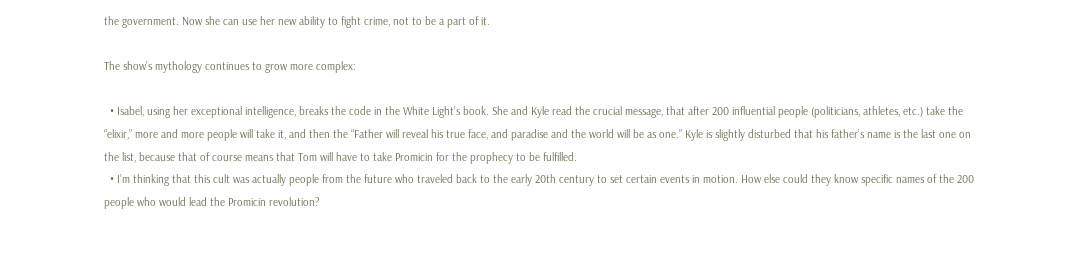the government. Now she can use her new ability to fight crime, not to be a part of it.

The show’s mythology continues to grow more complex:

  • Isabel, using her exceptional intelligence, breaks the code in the White Light’s book. She and Kyle read the crucial message, that after 200 influential people (politicians, athletes, etc.) take the “elixir,” more and more people will take it, and then the “Father will reveal his true face, and paradise and the world will be as one.” Kyle is slightly disturbed that his father’s name is the last one on the list, because that of course means that Tom will have to take Promicin for the prophecy to be fulfilled.
  • I’m thinking that this cult was actually people from the future who traveled back to the early 20th century to set certain events in motion. How else could they know specific names of the 200 people who would lead the Promicin revolution?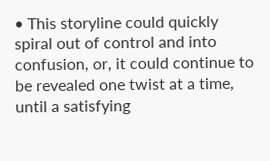• This storyline could quickly spiral out of control and into confusion, or, it could continue to be revealed one twist at a time, until a satisfying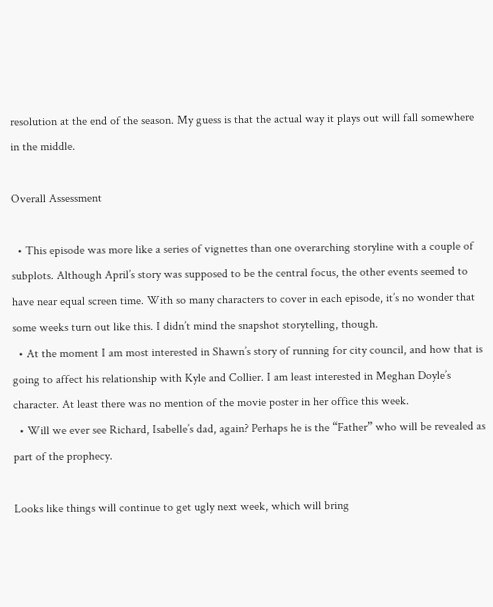resolution at the end of the season. My guess is that the actual way it plays out will fall somewhere in the middle.

Overall Assessment

  • This episode was more like a series of vignettes than one overarching storyline with a couple of subplots. Although April’s story was supposed to be the central focus, the other events seemed to have near equal screen time. With so many characters to cover in each episode, it’s no wonder that some weeks turn out like this. I didn’t mind the snapshot storytelling, though.
  • At the moment I am most interested in Shawn’s story of running for city council, and how that is going to affect his relationship with Kyle and Collier. I am least interested in Meghan Doyle’s character. At least there was no mention of the movie poster in her office this week.
  • Will we ever see Richard, Isabelle’s dad, again? Perhaps he is the “Father” who will be revealed as part of the prophecy.

Looks like things will continue to get ugly next week, which will bring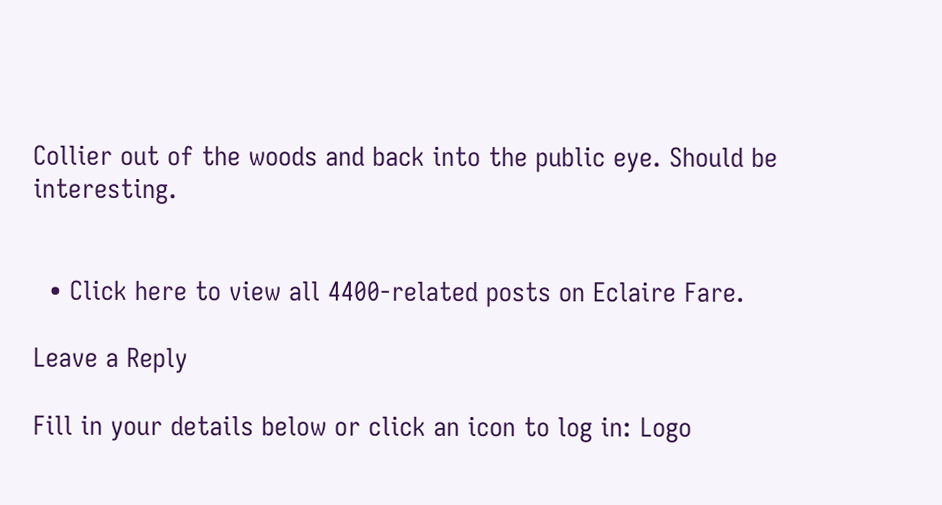Collier out of the woods and back into the public eye. Should be interesting.


  • Click here to view all 4400-related posts on Eclaire Fare.

Leave a Reply

Fill in your details below or click an icon to log in: Logo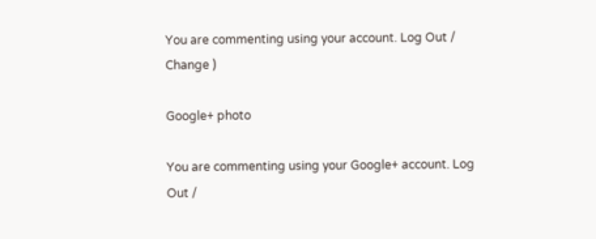You are commenting using your account. Log Out /  Change )

Google+ photo

You are commenting using your Google+ account. Log Out /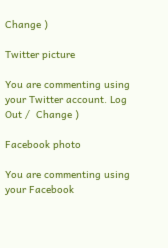Change )

Twitter picture

You are commenting using your Twitter account. Log Out /  Change )

Facebook photo

You are commenting using your Facebook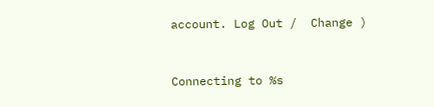account. Log Out /  Change )


Connecting to %s